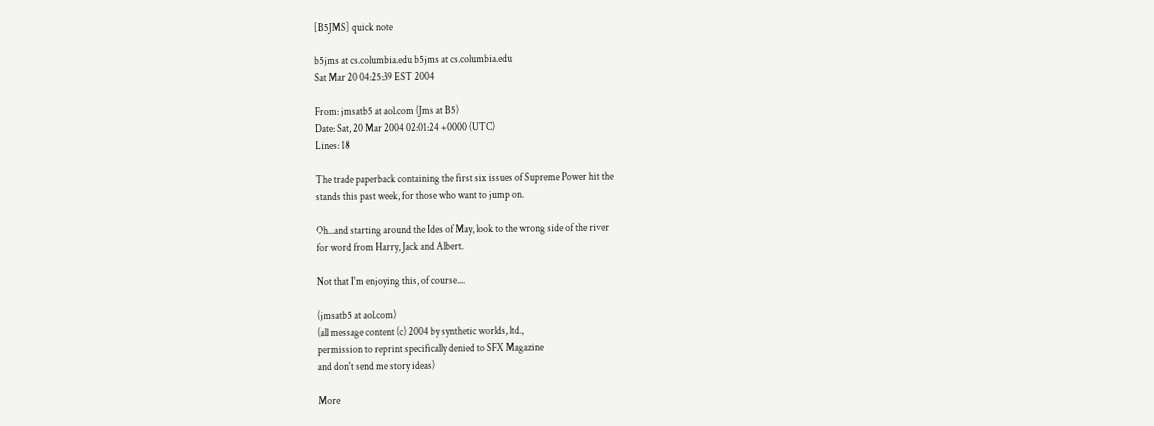[B5JMS] quick note

b5jms at cs.columbia.edu b5jms at cs.columbia.edu
Sat Mar 20 04:25:39 EST 2004

From: jmsatb5 at aol.com (Jms at B5)
Date: Sat, 20 Mar 2004 02:01:24 +0000 (UTC)
Lines: 18

The trade paperback containing the first six issues of Supreme Power hit the
stands this past week, for those who want to jump on.

Oh...and starting around the Ides of May, look to the wrong side of the river
for word from Harry, Jack and Albert.

Not that I'm enjoying this, of course....

(jmsatb5 at aol.com)
(all message content (c) 2004 by synthetic worlds, ltd.,
permission to reprint specifically denied to SFX Magazine
and don't send me story ideas)

More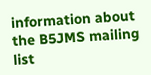information about the B5JMS mailing list